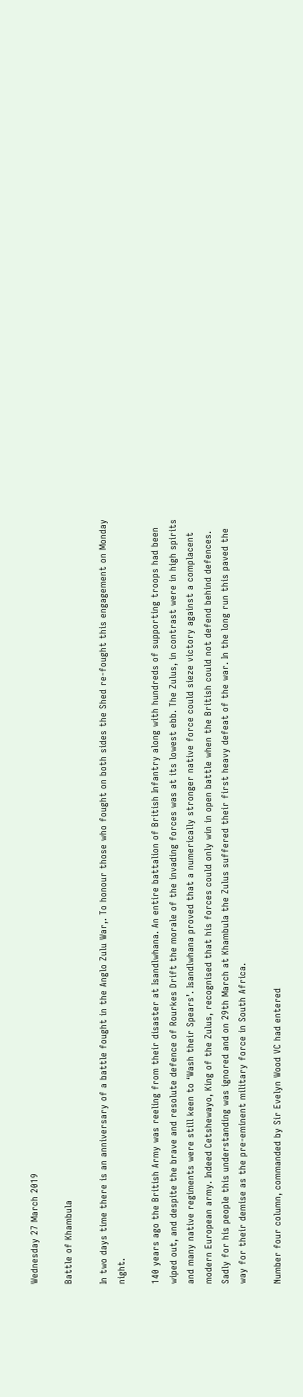Wednesday 27 March 2019

Battle of Khambula

In two days time there is an anniversary of a battle fought in the Anglo Zulu War,. To honour those who fought on both sides the Shed re-fought this engagement on Monday night.

140 years ago the British Army was reeling from their disaster at Isandlwhana. An entire battalion of British Infantry along with hundreds of supporting troops had been wiped out, and despite the brave and resolute defence of Rourkes Drift the morale of the invading forces was at its lowest ebb. The Zulus, in contrast were in high spirits and many native regiments were still keen to ‘Wash their Spears’. Isandlwhana proved that a numerically stronger native force could sieze victory against a complacent modern European army. Indeed Cetshewayo, King of the Zulus, recognised that his forces could only win in open battle when the British could not defend behind defences. Sadly for his people this understanding was ignored and on 29th March at Khambula the Zulus suffered their first heavy defeat of the war. In the long run this paved the way for their demise as the pre-eminent military force in South Africa.

Number four column, commanded by Sir Evelyn Wood VC had entered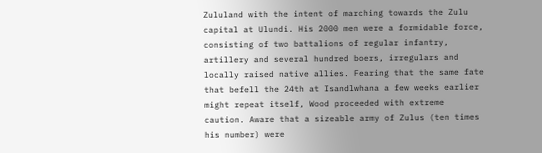Zululand with the intent of marching towards the Zulu capital at Ulundi. His 2000 men were a formidable force, consisting of two battalions of regular infantry, artillery and several hundred boers, irregulars and locally raised native allies. Fearing that the same fate that befell the 24th at Isandlwhana a few weeks earlier might repeat itself, Wood proceeded with extreme caution. Aware that a sizeable army of Zulus (ten times his number) were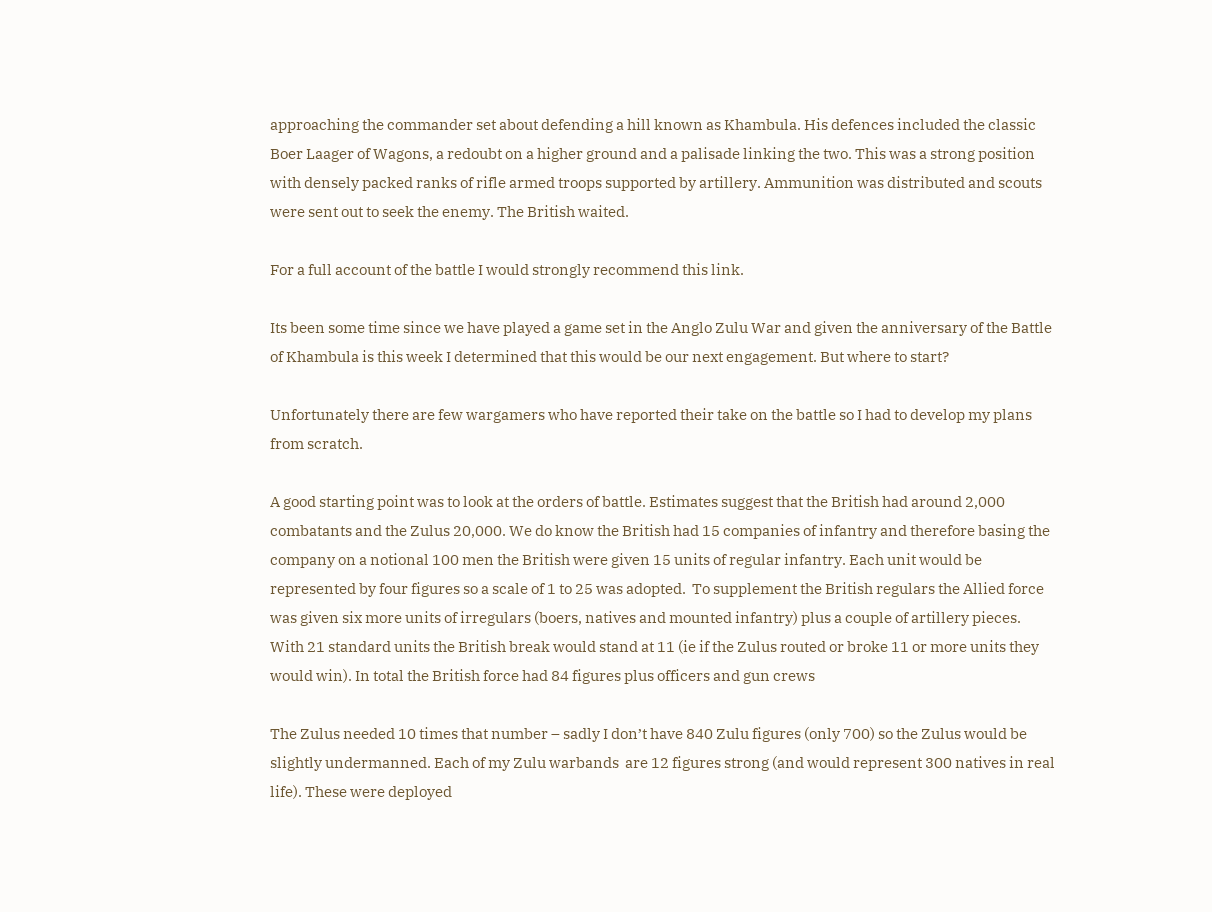approaching the commander set about defending a hill known as Khambula. His defences included the classic Boer Laager of Wagons, a redoubt on a higher ground and a palisade linking the two. This was a strong position with densely packed ranks of rifle armed troops supported by artillery. Ammunition was distributed and scouts were sent out to seek the enemy. The British waited.

For a full account of the battle I would strongly recommend this link.

Its been some time since we have played a game set in the Anglo Zulu War and given the anniversary of the Battle of Khambula is this week I determined that this would be our next engagement. But where to start?

Unfortunately there are few wargamers who have reported their take on the battle so I had to develop my plans from scratch.

A good starting point was to look at the orders of battle. Estimates suggest that the British had around 2,000 combatants and the Zulus 20,000. We do know the British had 15 companies of infantry and therefore basing the company on a notional 100 men the British were given 15 units of regular infantry. Each unit would be represented by four figures so a scale of 1 to 25 was adopted.  To supplement the British regulars the Allied force was given six more units of irregulars (boers, natives and mounted infantry) plus a couple of artillery pieces. With 21 standard units the British break would stand at 11 (ie if the Zulus routed or broke 11 or more units they would win). In total the British force had 84 figures plus officers and gun crews

The Zulus needed 10 times that number – sadly I don’t have 840 Zulu figures (only 700) so the Zulus would be slightly undermanned. Each of my Zulu warbands  are 12 figures strong (and would represent 300 natives in real life). These were deployed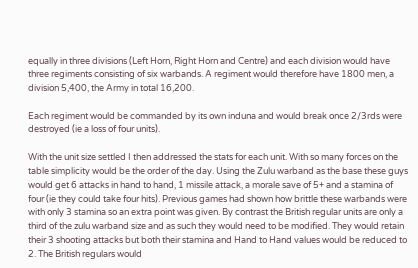equally in three divisions (Left Horn, Right Horn and Centre) and each division would have three regiments consisting of six warbands. A regiment would therefore have 1800 men, a division 5,400, the Army in total 16,200.

Each regiment would be commanded by its own induna and would break once 2/3rds were destroyed (ie a loss of four units).

With the unit size settled I then addressed the stats for each unit. With so many forces on the table simplicity would be the order of the day. Using the Zulu warband as the base these guys would get 6 attacks in hand to hand, 1 missile attack, a morale save of 5+ and a stamina of four (ie they could take four hits). Previous games had shown how brittle these warbands were with only 3 stamina so an extra point was given. By contrast the British regular units are only a third of the zulu warband size and as such they would need to be modified. They would retain their 3 shooting attacks but both their stamina and Hand to Hand values would be reduced to 2. The British regulars would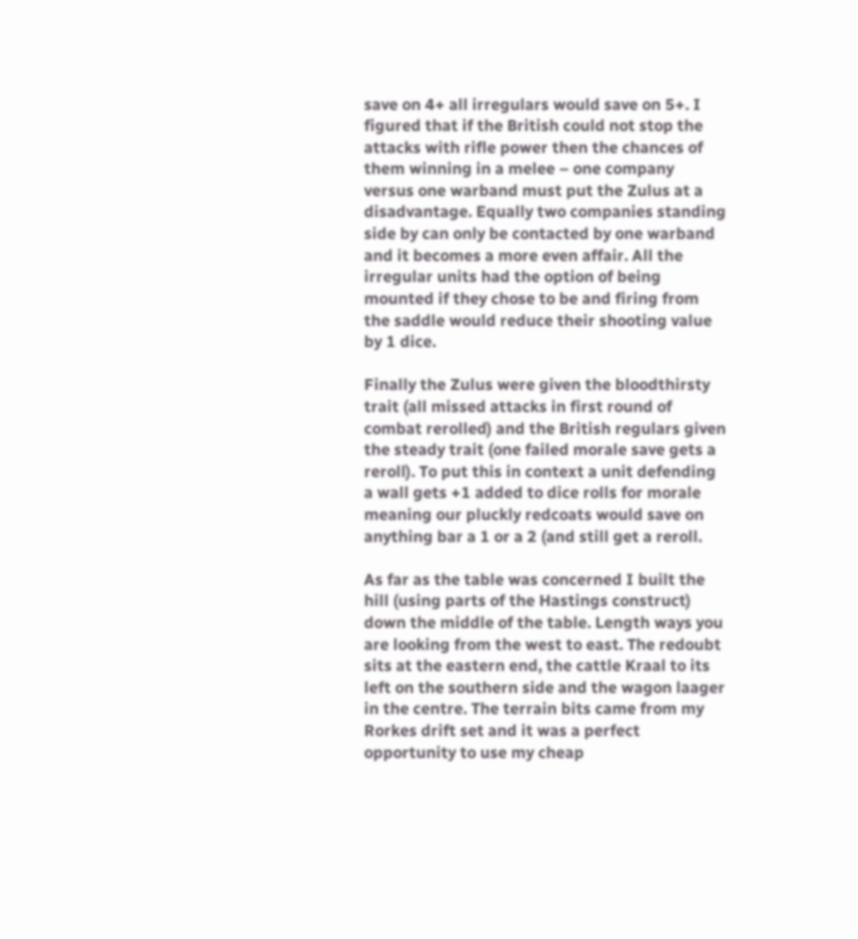save on 4+ all irregulars would save on 5+. I figured that if the British could not stop the attacks with rifle power then the chances of them winning in a melee – one company versus one warband must put the Zulus at a disadvantage. Equally two companies standing side by can only be contacted by one warband and it becomes a more even affair. All the irregular units had the option of being mounted if they chose to be and firing from the saddle would reduce their shooting value by 1 dice.

Finally the Zulus were given the bloodthirsty trait (all missed attacks in first round of combat rerolled) and the British regulars given the steady trait (one failed morale save gets a reroll). To put this in context a unit defending a wall gets +1 added to dice rolls for morale meaning our pluckly redcoats would save on anything bar a 1 or a 2 (and still get a reroll.

As far as the table was concerned I built the hill (using parts of the Hastings construct) down the middle of the table. Length ways you are looking from the west to east. The redoubt sits at the eastern end, the cattle Kraal to its left on the southern side and the wagon laager in the centre. The terrain bits came from my Rorkes drift set and it was a perfect opportunity to use my cheap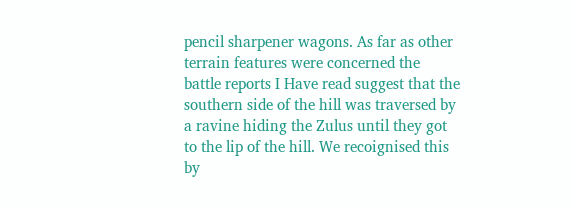pencil sharpener wagons. As far as other terrain features were concerned the battle reports I Have read suggest that the southern side of the hill was traversed by a ravine hiding the Zulus until they got to the lip of the hill. We recoignised this by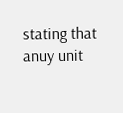stating that anuy unit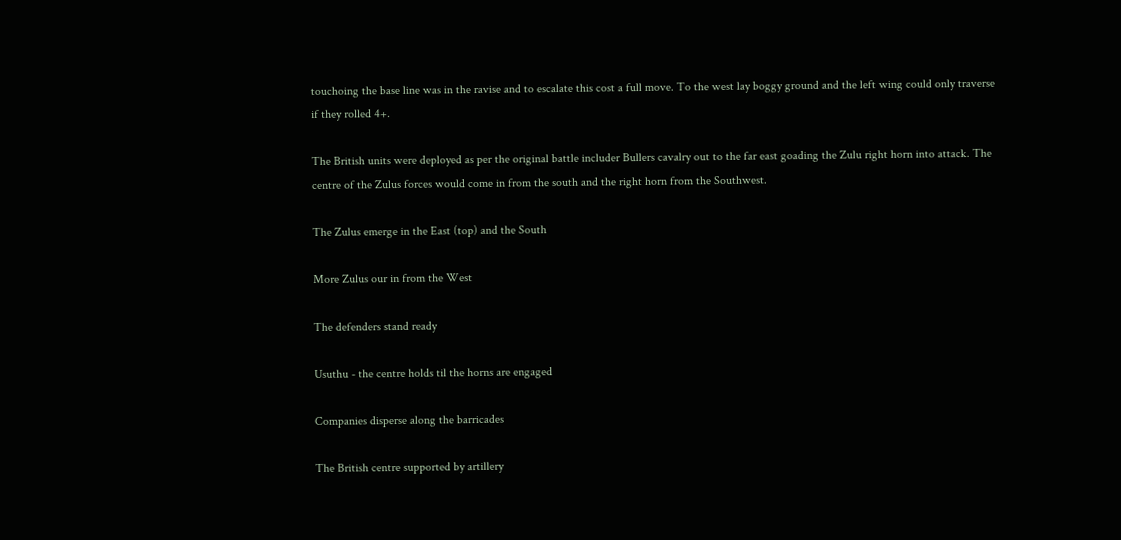touchoing the base line was in the ravise and to escalate this cost a full move. To the west lay boggy ground and the left wing could only traverse if they rolled 4+.

The British units were deployed as per the original battle includer Bullers cavalry out to the far east goading the Zulu right horn into attack. The centre of the Zulus forces would come in from the south and the right horn from the Southwest.

The Zulus emerge in the East (top) and the South

More Zulus our in from the West

The defenders stand ready

Usuthu - the centre holds til the horns are engaged

Companies disperse along the barricades

The British centre supported by artillery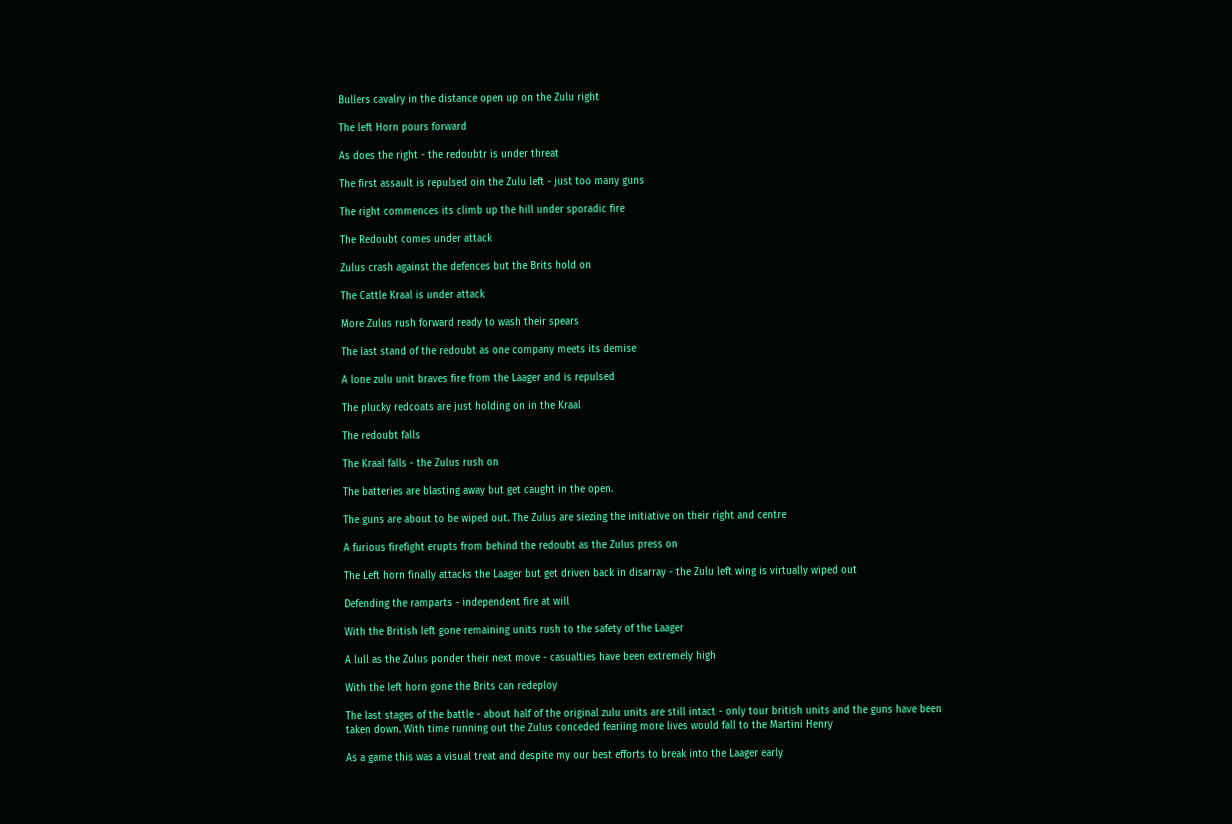Bullers cavalry in the distance open up on the Zulu right

The left Horn pours forward

As does the right - the redoubtr is under threat

The first assault is repulsed oin the Zulu left - just too many guns

The right commences its climb up the hill under sporadic fire

The Redoubt comes under attack

Zulus crash against the defences but the Brits hold on

The Cattle Kraal is under attack

More Zulus rush forward ready to wash their spears

The last stand of the redoubt as one company meets its demise

A lone zulu unit braves fire from the Laager and is repulsed

The plucky redcoats are just holding on in the Kraal

The redoubt falls

The Kraal falls - the Zulus rush on

The batteries are blasting away but get caught in the open.

The guns are about to be wiped out. The Zulus are siezing the initiative on their right and centre

A furious firefight erupts from behind the redoubt as the Zulus press on

The Left horn finally attacks the Laager but get driven back in disarray - the Zulu left wing is virtually wiped out

Defending the ramparts - independent fire at will

With the British left gone remaining units rush to the safety of the Laager

A lull as the Zulus ponder their next move - casualties have been extremely high

With the left horn gone the Brits can redeploy

The last stages of the battle - about half of the original zulu units are still intact - only tour british units and the guns have been taken down. With time running out the Zulus conceded feariing more lives would fall to the Martini Henry

As a game this was a visual treat and despite my our best efforts to break into the Laager early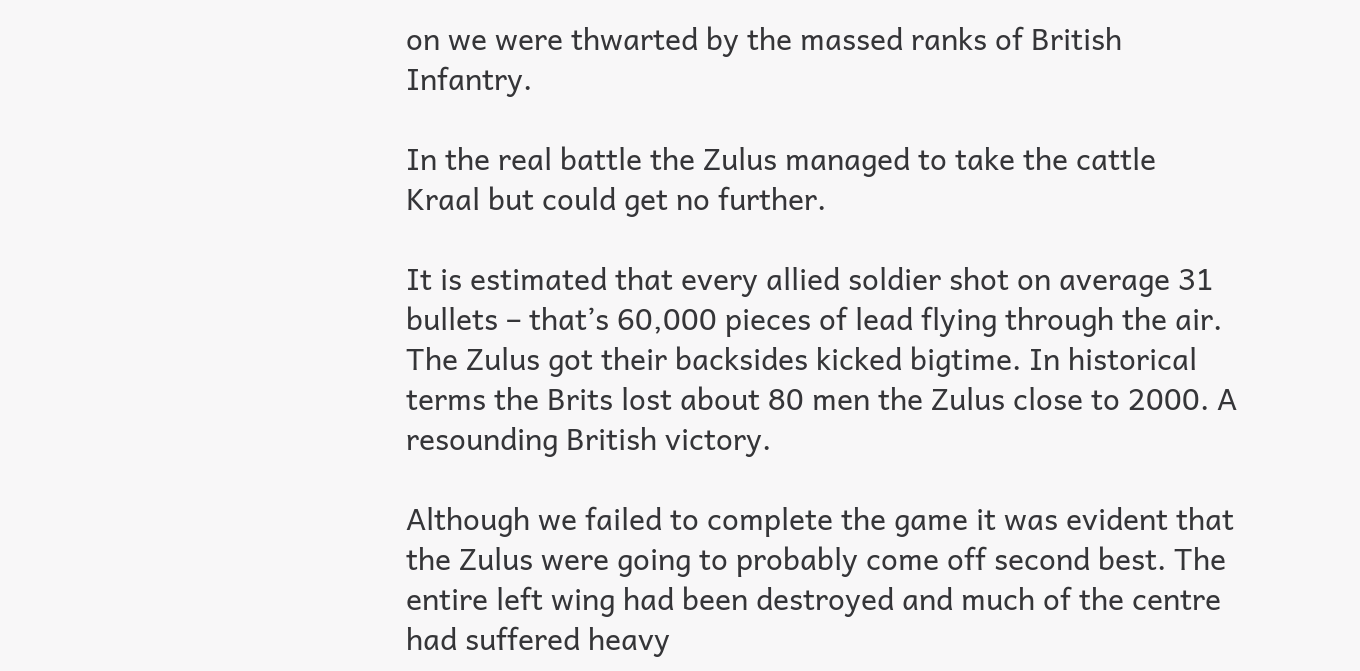on we were thwarted by the massed ranks of British Infantry.

In the real battle the Zulus managed to take the cattle Kraal but could get no further.

It is estimated that every allied soldier shot on average 31 bullets – that’s 60,000 pieces of lead flying through the air. The Zulus got their backsides kicked bigtime. In historical terms the Brits lost about 80 men the Zulus close to 2000. A resounding British victory.

Although we failed to complete the game it was evident that the Zulus were going to probably come off second best. The entire left wing had been destroyed and much of the centre had suffered heavy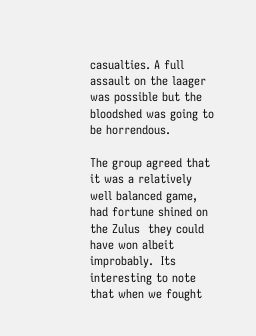casualties. A full assault on the laager was possible but the bloodshed was going to be horrendous.

The group agreed that it was a relatively well balanced game, had fortune shined on the Zulus  they could have won albeit improbably.  Its interesting to note that when we fought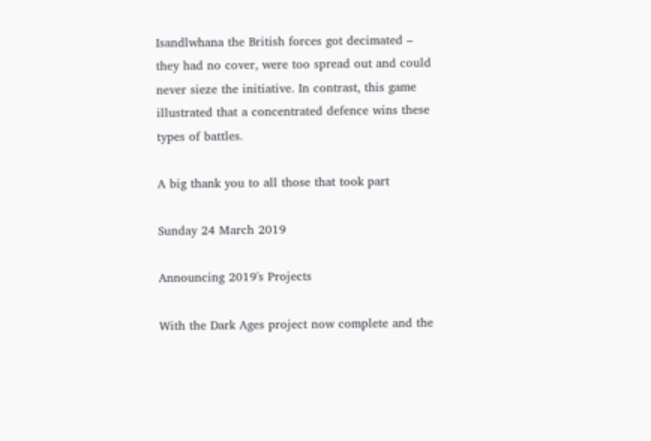Isandlwhana the British forces got decimated – they had no cover, were too spread out and could never sieze the initiative. In contrast, this game illustrated that a concentrated defence wins these types of battles.

A big thank you to all those that took part

Sunday 24 March 2019

Announcing 2019's Projects

With the Dark Ages project now complete and the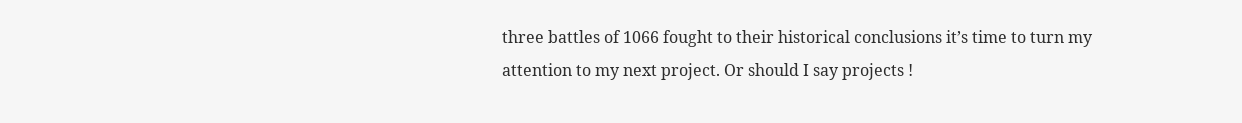three battles of 1066 fought to their historical conclusions it’s time to turn my attention to my next project. Or should I say projects !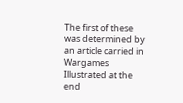The first of these was determined by an article carried in Wargames Illustrated at the end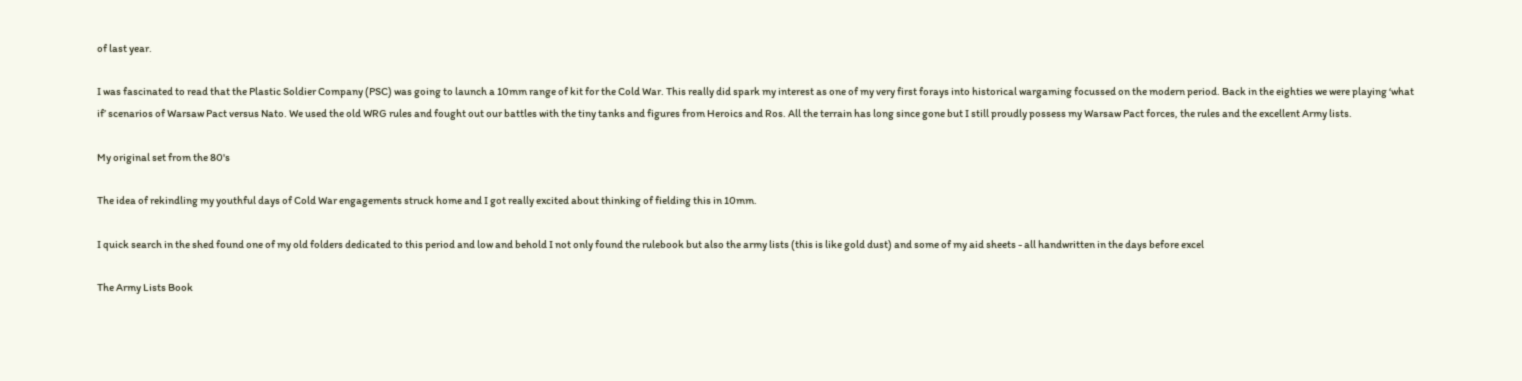of last year.

I was fascinated to read that the Plastic Soldier Company (PSC) was going to launch a 10mm range of kit for the Cold War. This really did spark my interest as one of my very first forays into historical wargaming focussed on the modern period. Back in the eighties we were playing ‘what if’ scenarios of Warsaw Pact versus Nato. We used the old WRG rules and fought out our battles with the tiny tanks and figures from Heroics and Ros. All the terrain has long since gone but I still proudly possess my Warsaw Pact forces, the rules and the excellent Army lists.

My original set from the 80's

The idea of rekindling my youthful days of Cold War engagements struck home and I got really excited about thinking of fielding this in 10mm.

I quick search in the shed found one of my old folders dedicated to this period and low and behold I not only found the rulebook but also the army lists (this is like gold dust) and some of my aid sheets - all handwritten in the days before excel

The Army Lists Book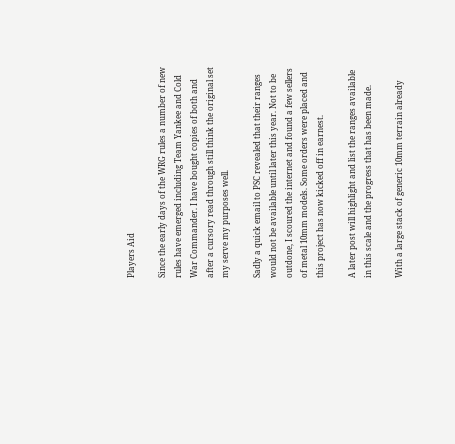Players Aid

Since the early days of the WRG rules a number of new rules have emerged including Team Yankee and Cold War Commander. I have bought copies of both and after a cursory read through still think the original set my serve my purposes well.

Sadly a quick email to PSC revealed that their ranges would not be available until later this year. Not to be outdone, I scoured the internet and found a few sellers of metal 10mm models. Some orders were placed and this project has now kicked off in earnest.

A later post will highlight and list the ranges available in this scale and the progress that has been made.

With a large stack of generic 10mm terrain already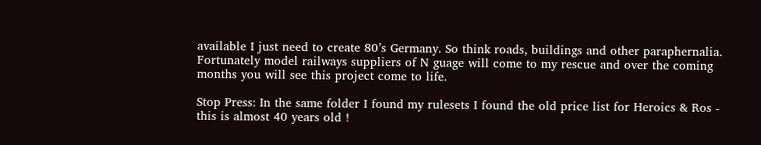available I just need to create 80’s Germany. So think roads, buildings and other paraphernalia. Fortunately model railways suppliers of N guage will come to my rescue and over the coming months you will see this project come to life.

Stop Press: In the same folder I found my rulesets I found the old price list for Heroics & Ros - this is almost 40 years old !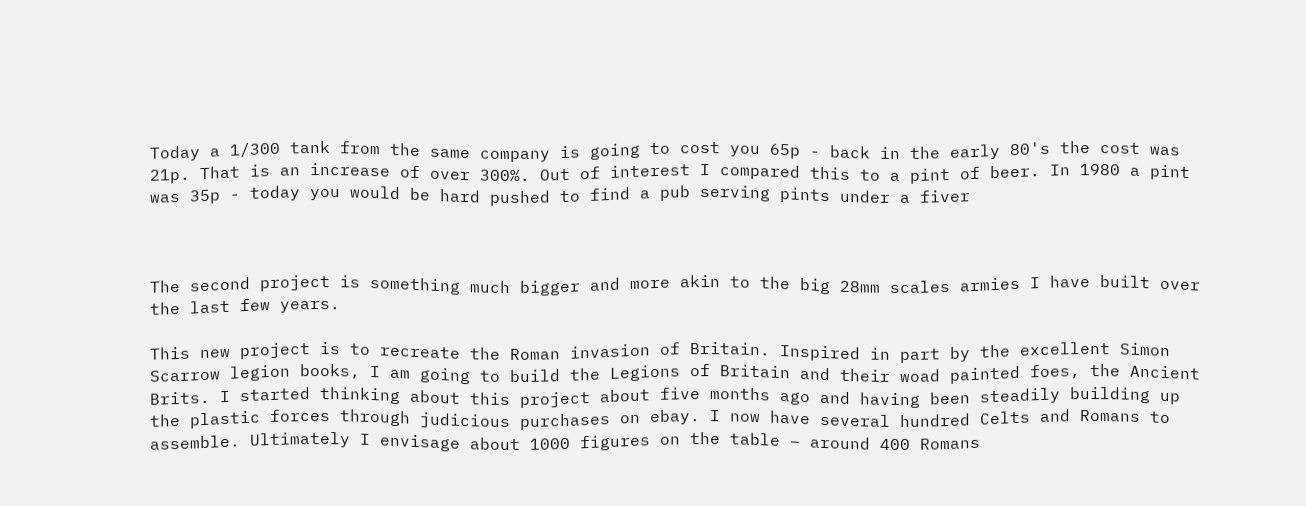Today a 1/300 tank from the same company is going to cost you 65p - back in the early 80's the cost was 21p. That is an increase of over 300%. Out of interest I compared this to a pint of beer. In 1980 a pint was 35p - today you would be hard pushed to find a pub serving pints under a fiver



The second project is something much bigger and more akin to the big 28mm scales armies I have built over the last few years.

This new project is to recreate the Roman invasion of Britain. Inspired in part by the excellent Simon Scarrow legion books, I am going to build the Legions of Britain and their woad painted foes, the Ancient Brits. I started thinking about this project about five months ago and having been steadily building up the plastic forces through judicious purchases on ebay. I now have several hundred Celts and Romans to assemble. Ultimately I envisage about 1000 figures on the table – around 400 Romans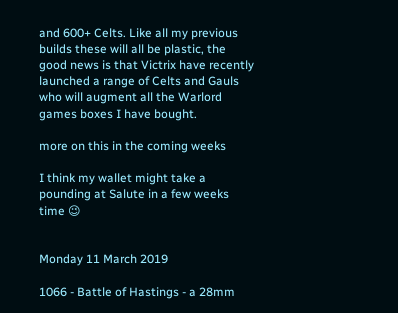and 600+ Celts. Like all my previous builds these will all be plastic, the good news is that Victrix have recently launched a range of Celts and Gauls who will augment all the Warlord games boxes I have bought.

more on this in the coming weeks

I think my wallet might take a pounding at Salute in a few weeks time 😉


Monday 11 March 2019

1066 - Battle of Hastings - a 28mm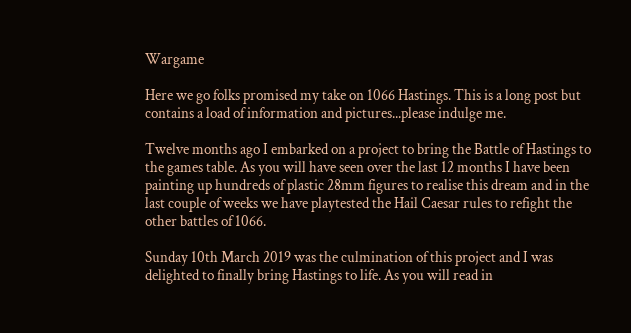Wargame

Here we go folks promised my take on 1066 Hastings. This is a long post but contains a load of information and pictures...please indulge me.

Twelve months ago I embarked on a project to bring the Battle of Hastings to the games table. As you will have seen over the last 12 months I have been painting up hundreds of plastic 28mm figures to realise this dream and in the last couple of weeks we have playtested the Hail Caesar rules to refight the other battles of 1066.

Sunday 10th March 2019 was the culmination of this project and I was delighted to finally bring Hastings to life. As you will read in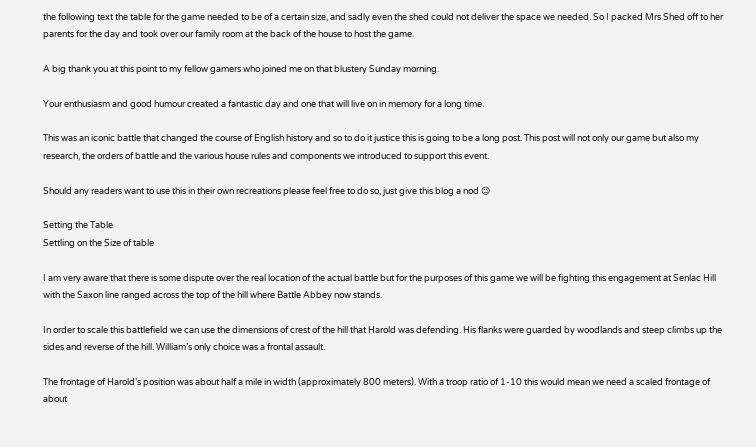the following text the table for the game needed to be of a certain size, and sadly even the shed could not deliver the space we needed. So I packed Mrs Shed off to her parents for the day and took over our family room at the back of the house to host the game.

A big thank you at this point to my fellow gamers who joined me on that blustery Sunday morning.

Your enthusiasm and good humour created a fantastic day and one that will live on in memory for a long time.

This was an iconic battle that changed the course of English history and so to do it justice this is going to be a long post. This post will not only our game but also my research, the orders of battle and the various house rules and components we introduced to support this event.

Should any readers want to use this in their own recreations please feel free to do so, just give this blog a nod 😉

Setting the Table
Settling on the Size of table

I am very aware that there is some dispute over the real location of the actual battle but for the purposes of this game we will be fighting this engagement at Senlac Hill with the Saxon line ranged across the top of the hill where Battle Abbey now stands.

In order to scale this battlefield we can use the dimensions of crest of the hill that Harold was defending. His flanks were guarded by woodlands and steep climbs up the sides and reverse of the hill. William’s only choice was a frontal assault.

The frontage of Harold’s position was about half a mile in width (approximately 800 meters). With a troop ratio of 1-10 this would mean we need a scaled frontage of about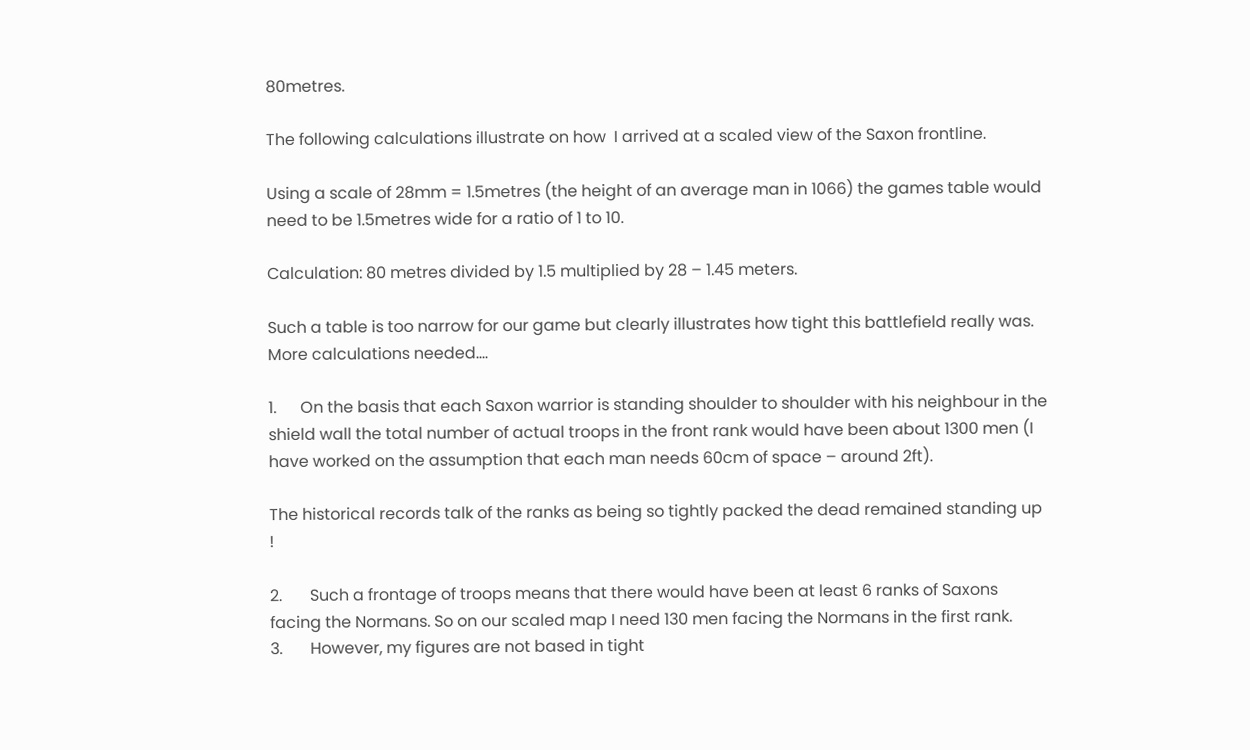80metres.

The following calculations illustrate on how  I arrived at a scaled view of the Saxon frontline.

Using a scale of 28mm = 1.5metres (the height of an average man in 1066) the games table would need to be 1.5metres wide for a ratio of 1 to 10.

Calculation: 80 metres divided by 1.5 multiplied by 28 – 1.45 meters.

Such a table is too narrow for our game but clearly illustrates how tight this battlefield really was.
More calculations needed….

1.      On the basis that each Saxon warrior is standing shoulder to shoulder with his neighbour in the shield wall the total number of actual troops in the front rank would have been about 1300 men (I have worked on the assumption that each man needs 60cm of space – around 2ft).

The historical records talk of the ranks as being so tightly packed the dead remained standing up !

2.       Such a frontage of troops means that there would have been at least 6 ranks of Saxons facing the Normans. So on our scaled map I need 130 men facing the Normans in the first rank.
3.       However, my figures are not based in tight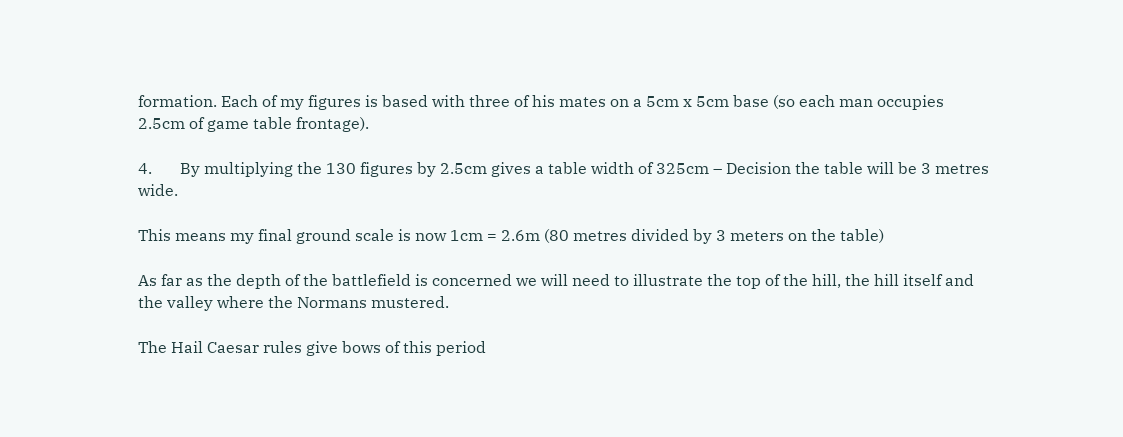formation. Each of my figures is based with three of his mates on a 5cm x 5cm base (so each man occupies 2.5cm of game table frontage).

4.       By multiplying the 130 figures by 2.5cm gives a table width of 325cm – Decision the table will be 3 metres wide.

This means my final ground scale is now 1cm = 2.6m (80 metres divided by 3 meters on the table)

As far as the depth of the battlefield is concerned we will need to illustrate the top of the hill, the hill itself and the valley where the Normans mustered.

The Hail Caesar rules give bows of this period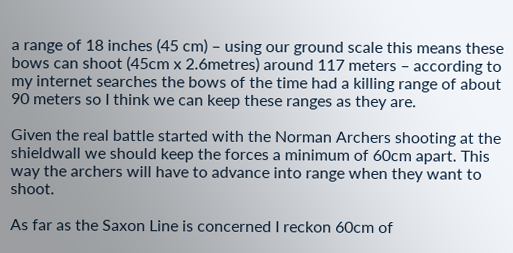a range of 18 inches (45 cm) – using our ground scale this means these bows can shoot (45cm x 2.6metres) around 117 meters – according to my internet searches the bows of the time had a killing range of about 90 meters so I think we can keep these ranges as they are.

Given the real battle started with the Norman Archers shooting at the shieldwall we should keep the forces a minimum of 60cm apart. This way the archers will have to advance into range when they want to shoot.

As far as the Saxon Line is concerned I reckon 60cm of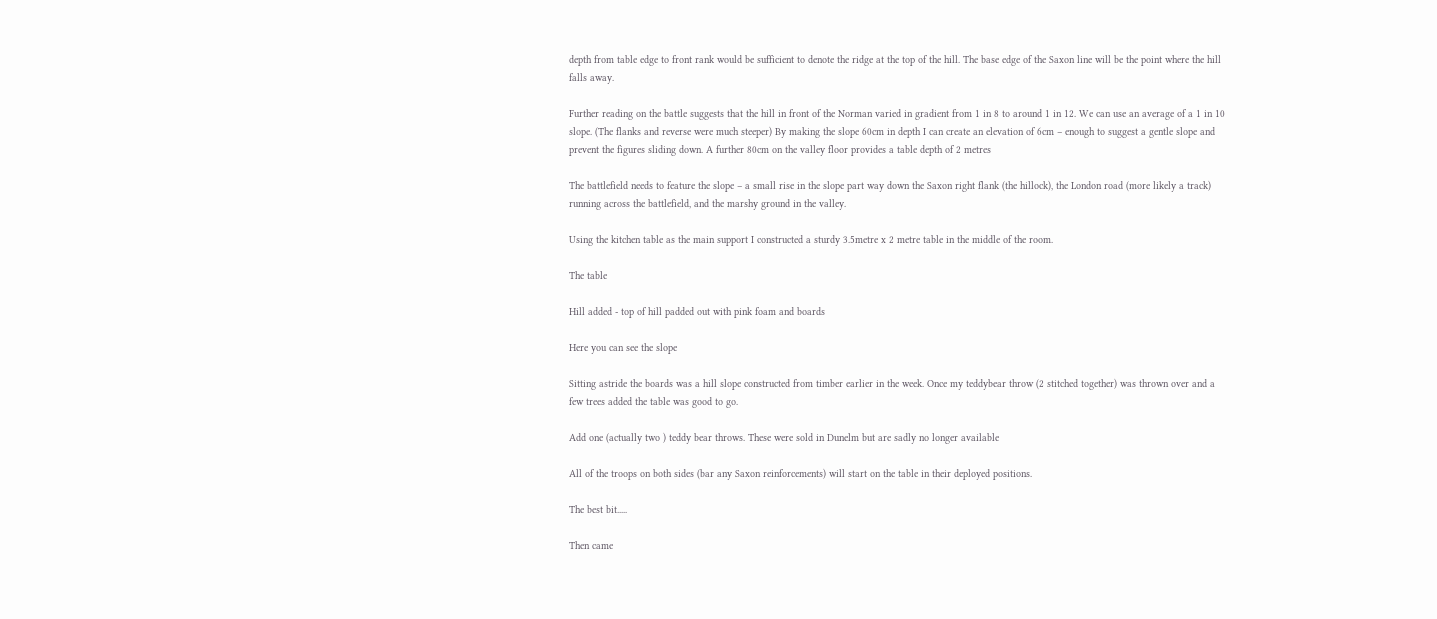depth from table edge to front rank would be sufficient to denote the ridge at the top of the hill. The base edge of the Saxon line will be the point where the hill falls away.

Further reading on the battle suggests that the hill in front of the Norman varied in gradient from 1 in 8 to around 1 in 12. We can use an average of a 1 in 10 slope. (The flanks and reverse were much steeper) By making the slope 60cm in depth I can create an elevation of 6cm – enough to suggest a gentle slope and prevent the figures sliding down. A further 80cm on the valley floor provides a table depth of 2 metres

The battlefield needs to feature the slope – a small rise in the slope part way down the Saxon right flank (the hillock), the London road (more likely a track) running across the battlefield, and the marshy ground in the valley.

Using the kitchen table as the main support I constructed a sturdy 3.5metre x 2 metre table in the middle of the room.

The table

Hill added - top of hill padded out with pink foam and boards

Here you can see the slope

Sitting astride the boards was a hill slope constructed from timber earlier in the week. Once my teddybear throw (2 stitched together) was thrown over and a few trees added the table was good to go.

Add one (actually two ) teddy bear throws. These were sold in Dunelm but are sadly no longer available

All of the troops on both sides (bar any Saxon reinforcements) will start on the table in their deployed positions.

The best bit.....

Then came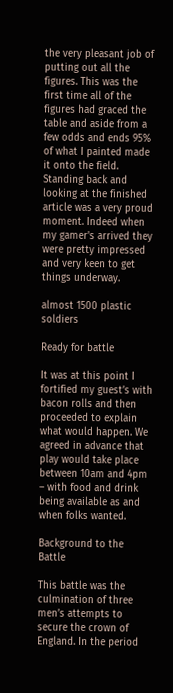the very pleasant job of putting out all the figures. This was the first time all of the figures had graced the table and aside from a few odds and ends 95% of what I painted made it onto the field. Standing back and looking at the finished article was a very proud moment. Indeed when my gamer's arrived they were pretty impressed and very keen to get things underway.

almost 1500 plastic soldiers

Ready for battle

It was at this point I fortified my guest’s with bacon rolls and then proceeded to explain what would happen. We agreed in advance that play would take place between 10am and 4pm – with food and drink being available as and when folks wanted.

Background to the Battle

This battle was the culmination of three men’s attempts to secure the crown of England. In the period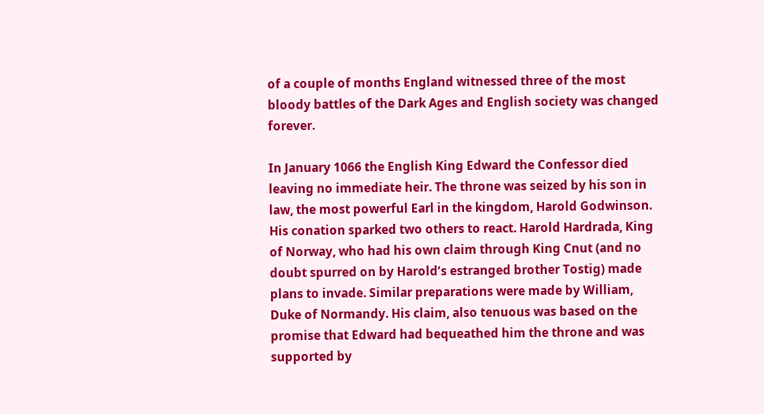of a couple of months England witnessed three of the most bloody battles of the Dark Ages and English society was changed forever.

In January 1066 the English King Edward the Confessor died leaving no immediate heir. The throne was seized by his son in law, the most powerful Earl in the kingdom, Harold Godwinson. His conation sparked two others to react. Harold Hardrada, King of Norway, who had his own claim through King Cnut (and no doubt spurred on by Harold’s estranged brother Tostig) made plans to invade. Similar preparations were made by William, Duke of Normandy. His claim, also tenuous was based on the promise that Edward had bequeathed him the throne and was supported by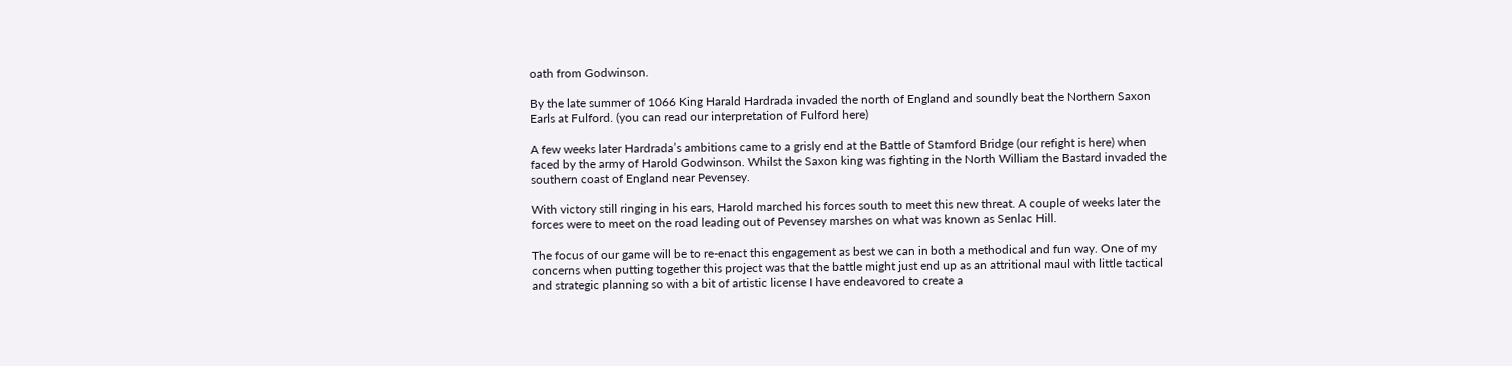oath from Godwinson.

By the late summer of 1066 King Harald Hardrada invaded the north of England and soundly beat the Northern Saxon Earls at Fulford. (you can read our interpretation of Fulford here)

A few weeks later Hardrada’s ambitions came to a grisly end at the Battle of Stamford Bridge (our refight is here) when faced by the army of Harold Godwinson. Whilst the Saxon king was fighting in the North William the Bastard invaded the southern coast of England near Pevensey.

With victory still ringing in his ears, Harold marched his forces south to meet this new threat. A couple of weeks later the forces were to meet on the road leading out of Pevensey marshes on what was known as Senlac Hill.

The focus of our game will be to re-enact this engagement as best we can in both a methodical and fun way. One of my concerns when putting together this project was that the battle might just end up as an attritional maul with little tactical and strategic planning so with a bit of artistic license I have endeavored to create a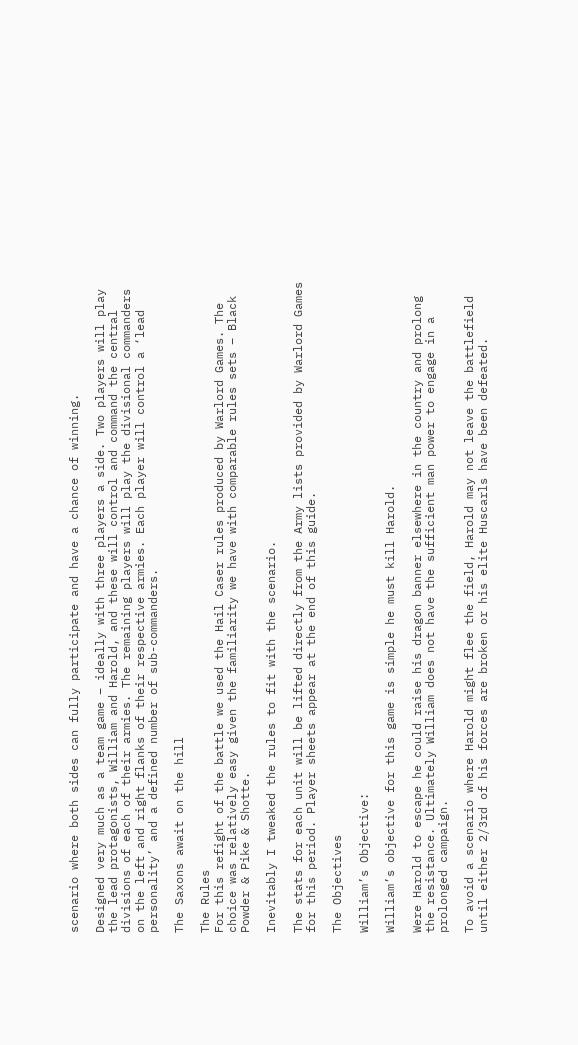scenario where both sides can fully participate and have a chance of winning.

Designed very much as a team game – ideally with three players a side. Two players will play the lead protagonists, William and Harold, and these will control and command the central divisions of each of their armies. The remaining players will play the divisional commanders on the left and right flanks of their respective armies. Each player will control a ‘lead personality’ and a defined number of sub-commanders.

The Saxons await on the hill

The Rules
For this refight of the battle we used the Hail Caser rules produced by Warlord Games. The choice was relatively easy given the familiarity we have with comparable rules sets – Black Powder & Pike & Shotte.

Inevitably I tweaked the rules to fit with the scenario.

The stats for each unit will be lifted directly from the Army lists provided by Warlord Games for this period. Player sheets appear at the end of this guide.

The Objectives

William’s Objective:

William’s objective for this game is simple he must kill Harold.

Were Harold to escape he could raise his dragon banner elsewhere in the country and prolong the resistance. Ultimately William does not have the sufficient man power to engage in a prolonged campaign.

To avoid a scenario where Harold might flee the field, Harold may not leave the battlefield until either 2/3rd of his forces are broken or his elite Huscarls have been defeated.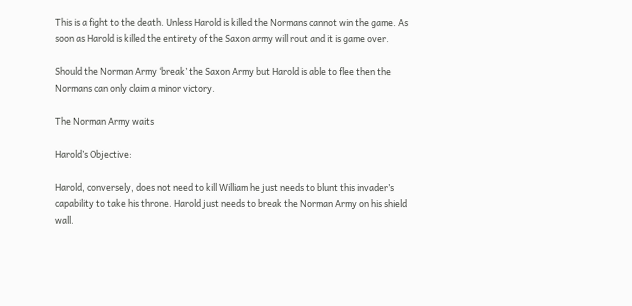This is a fight to the death. Unless Harold is killed the Normans cannot win the game. As soon as Harold is killed the entirety of the Saxon army will rout and it is game over.

Should the Norman Army ‘break’ the Saxon Army but Harold is able to flee then the Normans can only claim a minor victory.

The Norman Army waits

Harold’s Objective:

Harold, conversely, does not need to kill William he just needs to blunt this invader’s capability to take his throne. Harold just needs to break the Norman Army on his shield wall.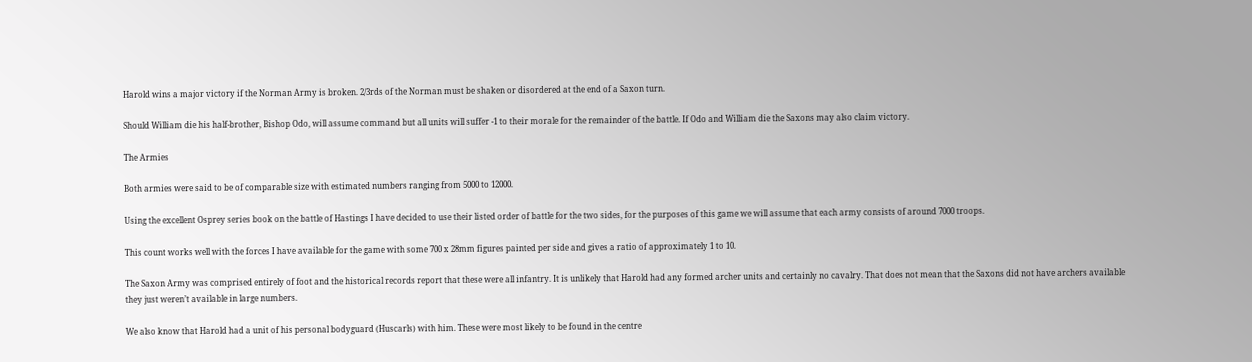Harold wins a major victory if the Norman Army is broken. 2/3rds of the Norman must be shaken or disordered at the end of a Saxon turn.

Should William die his half-brother, Bishop Odo, will assume command but all units will suffer -1 to their morale for the remainder of the battle. If Odo and William die the Saxons may also claim victory.

The Armies

Both armies were said to be of comparable size with estimated numbers ranging from 5000 to 12000.

Using the excellent Osprey series book on the battle of Hastings I have decided to use their listed order of battle for the two sides, for the purposes of this game we will assume that each army consists of around 7000 troops.

This count works well with the forces I have available for the game with some 700 x 28mm figures painted per side and gives a ratio of approximately 1 to 10.

The Saxon Army was comprised entirely of foot and the historical records report that these were all infantry. It is unlikely that Harold had any formed archer units and certainly no cavalry. That does not mean that the Saxons did not have archers available they just weren’t available in large numbers.

We also know that Harold had a unit of his personal bodyguard (Huscarls) with him. These were most likely to be found in the centre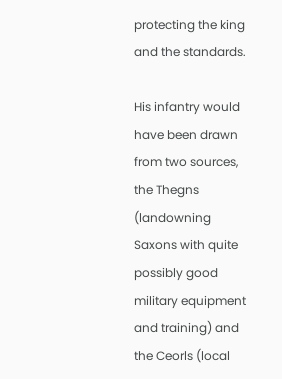protecting the king and the standards.

His infantry would have been drawn from two sources, the Thegns (landowning Saxons with quite possibly good military equipment and training) and the Ceorls (local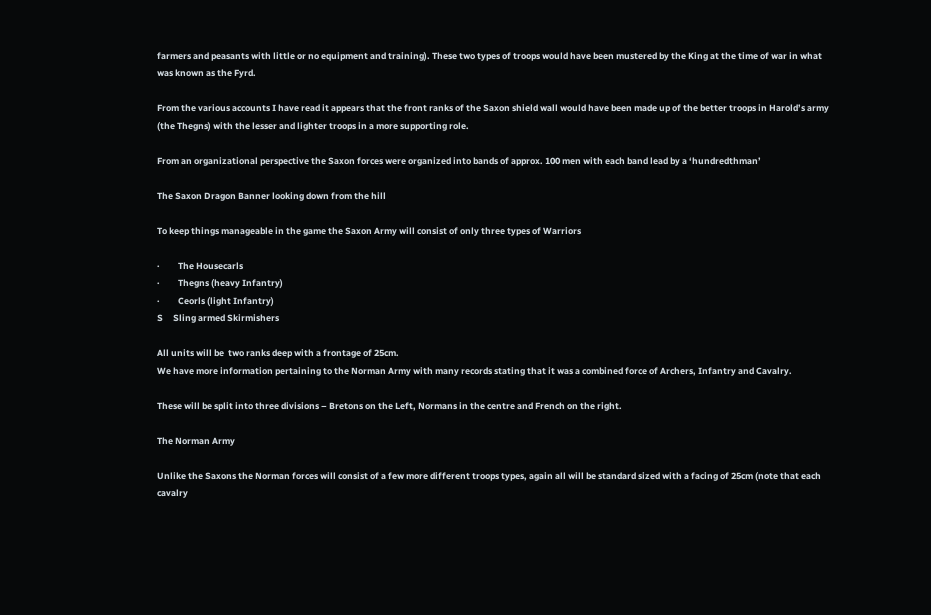farmers and peasants with little or no equipment and training). These two types of troops would have been mustered by the King at the time of war in what was known as the Fyrd.

From the various accounts I have read it appears that the front ranks of the Saxon shield wall would have been made up of the better troops in Harold’s army (the Thegns) with the lesser and lighter troops in a more supporting role.

From an organizational perspective the Saxon forces were organized into bands of approx. 100 men with each band lead by a ‘hundredthman’

The Saxon Dragon Banner looking down from the hill

To keep things manageable in the game the Saxon Army will consist of only three types of Warriors

·         The Housecarls
·         Thegns (heavy Infantry)
·         Ceorls (light Infantry)
S     Sling armed Skirmishers

All units will be  two ranks deep with a frontage of 25cm.
We have more information pertaining to the Norman Army with many records stating that it was a combined force of Archers, Infantry and Cavalry.

These will be split into three divisions – Bretons on the Left, Normans in the centre and French on the right.

The Norman Army

Unlike the Saxons the Norman forces will consist of a few more different troops types, again all will be standard sized with a facing of 25cm (note that each cavalry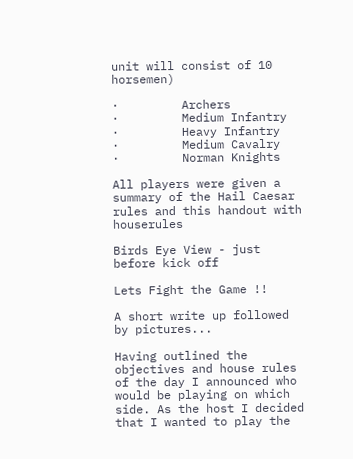unit will consist of 10 horsemen)

·         Archers
·         Medium Infantry
·         Heavy Infantry
·         Medium Cavalry
·         Norman Knights

All players were given a summary of the Hail Caesar rules and this handout with houserules

Birds Eye View - just before kick off

Lets Fight the Game !!

A short write up followed by pictures...

Having outlined the objectives and house rules of the day I announced who would be playing on which side. As the host I decided that I wanted to play the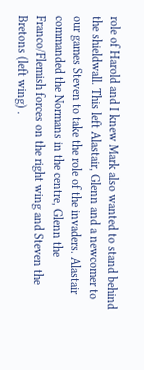role of Harold and I knew Mark also wanted to stand behind the shieldwall. This left Alastair, Glenn and a newcomer to our games Steven to take the role of the invaders. Alastair commanded the Normans in the centre, Glenn the Franco/Flemish forces on the right wing and Steven the Bretons (left wing) .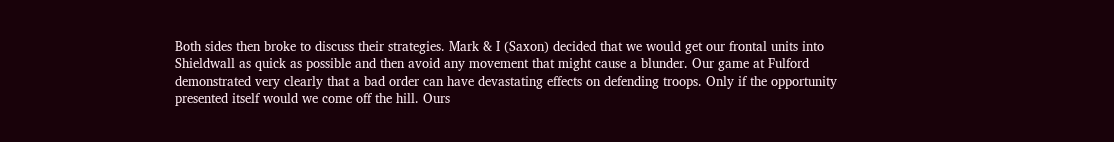Both sides then broke to discuss their strategies. Mark & I (Saxon) decided that we would get our frontal units into Shieldwall as quick as possible and then avoid any movement that might cause a blunder. Our game at Fulford demonstrated very clearly that a bad order can have devastating effects on defending troops. Only if the opportunity presented itself would we come off the hill. Ours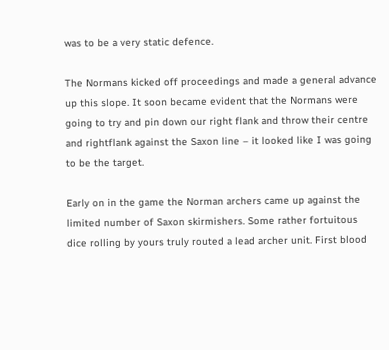was to be a very static defence.

The Normans kicked off proceedings and made a general advance up this slope. It soon became evident that the Normans were going to try and pin down our right flank and throw their centre and rightflank against the Saxon line – it looked like I was going to be the target.

Early on in the game the Norman archers came up against the limited number of Saxon skirmishers. Some rather fortuitous dice rolling by yours truly routed a lead archer unit. First blood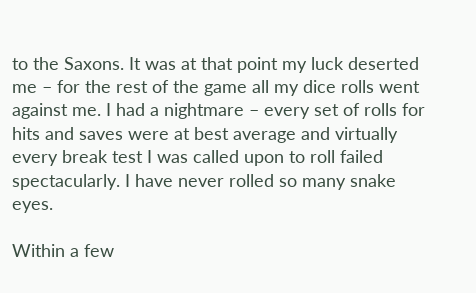to the Saxons. It was at that point my luck deserted me – for the rest of the game all my dice rolls went against me. I had a nightmare – every set of rolls for hits and saves were at best average and virtually every break test I was called upon to roll failed spectacularly. I have never rolled so many snake eyes.

Within a few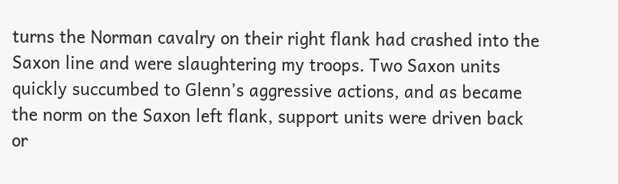turns the Norman cavalry on their right flank had crashed into the Saxon line and were slaughtering my troops. Two Saxon units quickly succumbed to Glenn’s aggressive actions, and as became the norm on the Saxon left flank, support units were driven back or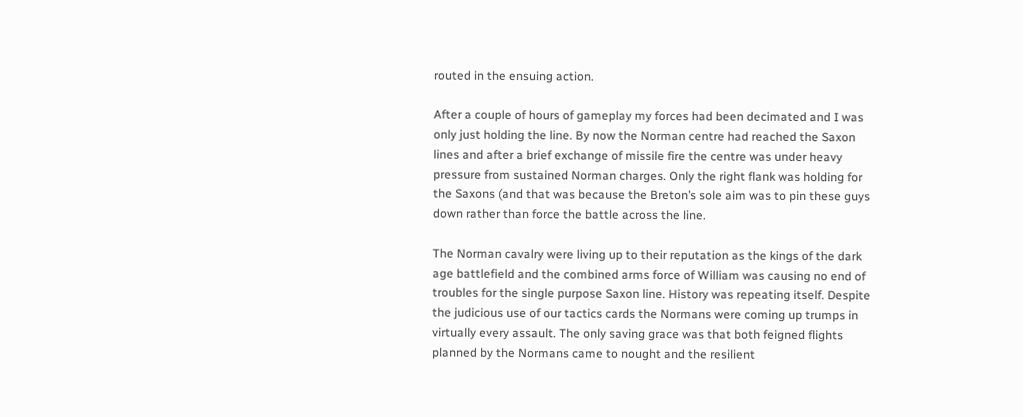routed in the ensuing action.

After a couple of hours of gameplay my forces had been decimated and I was only just holding the line. By now the Norman centre had reached the Saxon lines and after a brief exchange of missile fire the centre was under heavy pressure from sustained Norman charges. Only the right flank was holding for the Saxons (and that was because the Breton’s sole aim was to pin these guys down rather than force the battle across the line.

The Norman cavalry were living up to their reputation as the kings of the dark age battlefield and the combined arms force of William was causing no end of troubles for the single purpose Saxon line. History was repeating itself. Despite the judicious use of our tactics cards the Normans were coming up trumps in virtually every assault. The only saving grace was that both feigned flights planned by the Normans came to nought and the resilient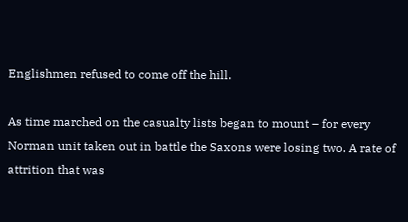Englishmen refused to come off the hill.

As time marched on the casualty lists began to mount – for every Norman unit taken out in battle the Saxons were losing two. A rate of attrition that was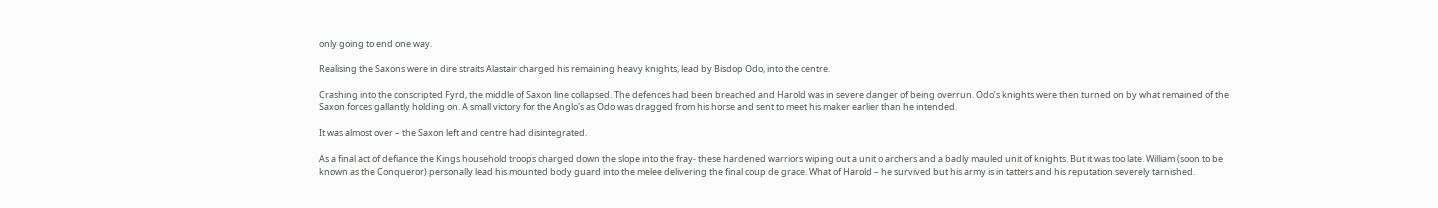only going to end one way.

Realising the Saxons were in dire straits Alastair charged his remaining heavy knights, lead by Bisdop Odo, into the centre.

Crashing into the conscripted Fyrd, the middle of Saxon line collapsed. The defences had been breached and Harold was in severe danger of being overrun. Odo’s knights were then turned on by what remained of the Saxon forces gallantly holding on. A small victory for the Anglo's as Odo was dragged from his horse and sent to meet his maker earlier than he intended.

It was almost over – the Saxon left and centre had disintegrated.

As a final act of defiance the Kings household troops charged down the slope into the fray- these hardened warriors wiping out a unit o archers and a badly mauled unit of knights. But it was too late. William (soon to be known as the Conqueror) personally lead his mounted body guard into the melee delivering the final coup de grace. What of Harold – he survived but his army is in tatters and his reputation severely tarnished.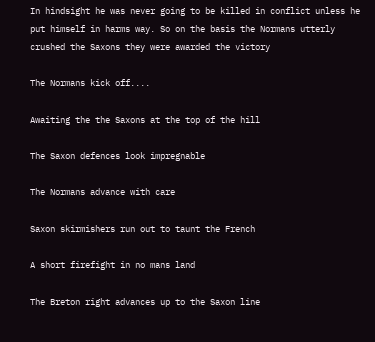In hindsight he was never going to be killed in conflict unless he put himself in harms way. So on the basis the Normans utterly crushed the Saxons they were awarded the victory

The Normans kick off....

Awaiting the the Saxons at the top of the hill

The Saxon defences look impregnable

The Normans advance with care

Saxon skirmishers run out to taunt the French

A short firefight in no mans land

The Breton right advances up to the Saxon line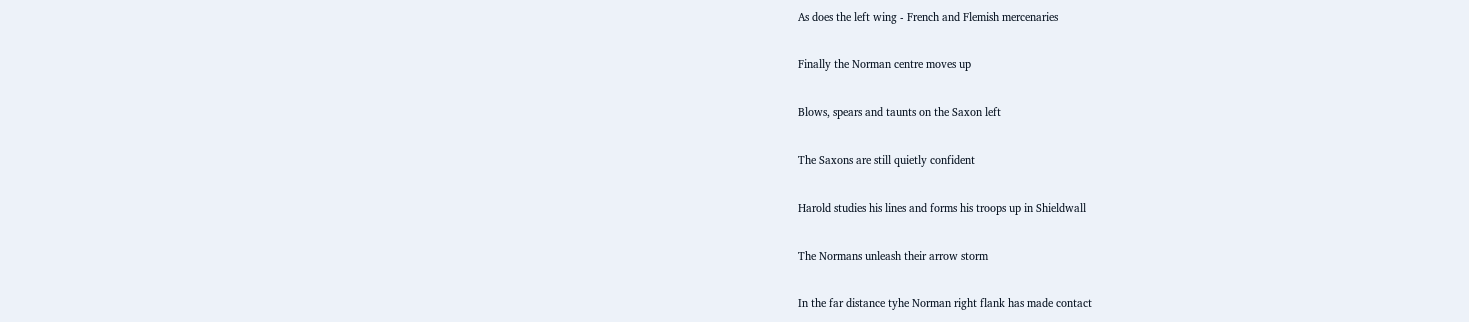As does the left wing - French and Flemish mercenaries

Finally the Norman centre moves up

Blows, spears and taunts on the Saxon left

The Saxons are still quietly confident

Harold studies his lines and forms his troops up in Shieldwall

The Normans unleash their arrow storm

In the far distance tyhe Norman right flank has made contact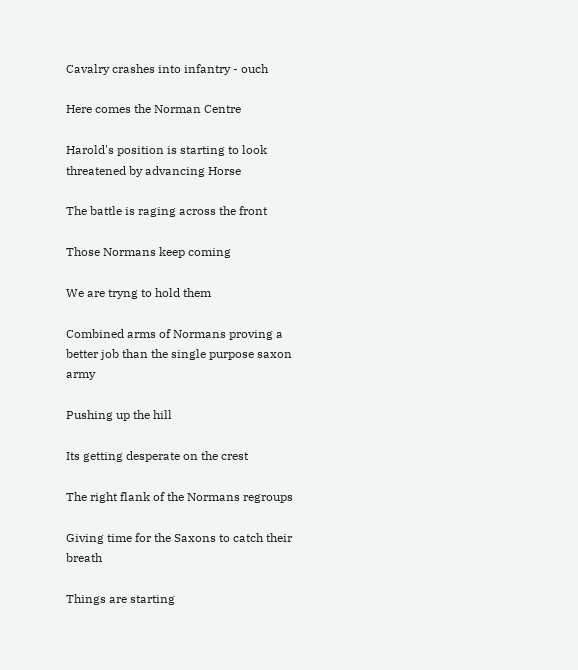Cavalry crashes into infantry - ouch

Here comes the Norman Centre

Harold's position is starting to look threatened by advancing Horse

The battle is raging across the front

Those Normans keep coming

We are tryng to hold them

Combined arms of Normans proving a better job than the single purpose saxon army

Pushing up the hill

Its getting desperate on the crest

The right flank of the Normans regroups

Giving time for the Saxons to catch their breath

Things are starting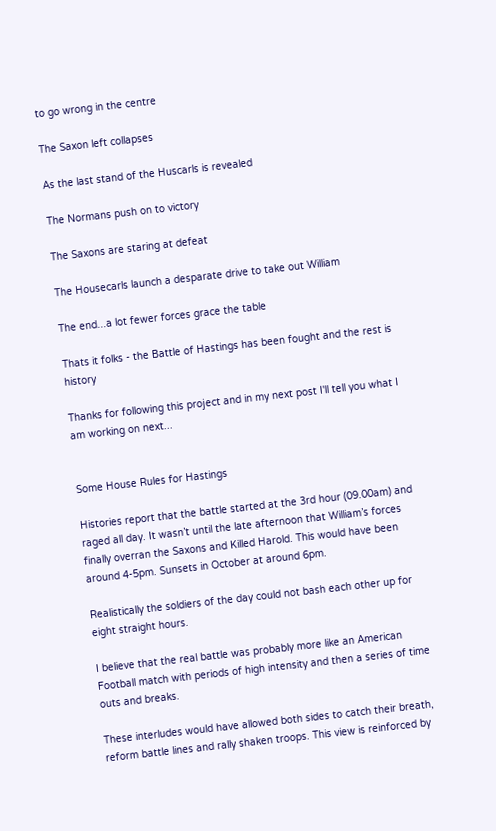to go wrong in the centre

The Saxon left collapses

As the last stand of the Huscarls is revealed

The Normans push on to victory

The Saxons are staring at defeat

The Housecarls launch a desparate drive to take out William

The end...a lot fewer forces grace the table

Thats it folks - the Battle of Hastings has been fought and the rest is history

Thanks for following this project and in my next post I'll tell you what I am working on next...


Some House Rules for Hastings

Histories report that the battle started at the 3rd hour (09.00am) and raged all day. It wasn’t until the late afternoon that William’s forces finally overran the Saxons and Killed Harold. This would have been around 4-5pm. Sunsets in October at around 6pm.

Realistically the soldiers of the day could not bash each other up for eight straight hours.

I believe that the real battle was probably more like an American Football match with periods of high intensity and then a series of time outs and breaks.

These interludes would have allowed both sides to catch their breath, reform battle lines and rally shaken troops. This view is reinforced by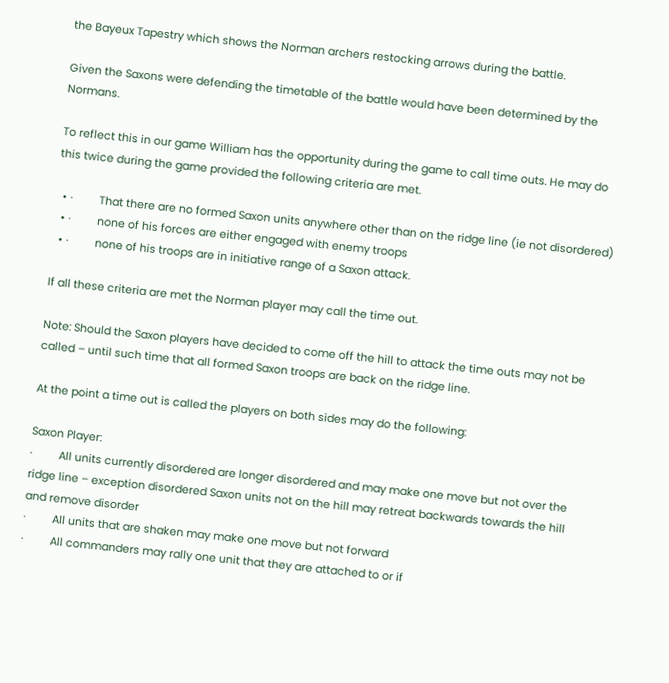the Bayeux Tapestry which shows the Norman archers restocking arrows during the battle.

Given the Saxons were defending the timetable of the battle would have been determined by the Normans.

To reflect this in our game William has the opportunity during the game to call time outs. He may do this twice during the game provided the following criteria are met.

  • ·         That there are no formed Saxon units anywhere other than on the ridge line (ie not disordered)
  • ·         none of his forces are either engaged with enemy troops
  • ·         none of his troops are in initiative range of a Saxon attack.

If all these criteria are met the Norman player may call the time out.

Note: Should the Saxon players have decided to come off the hill to attack the time outs may not be called – until such time that all formed Saxon troops are back on the ridge line.

At the point a time out is called the players on both sides may do the following:

Saxon Player:
·         All units currently disordered are longer disordered and may make one move but not over the ridge line – exception disordered Saxon units not on the hill may retreat backwards towards the hill and remove disorder
·         All units that are shaken may make one move but not forward
·         All commanders may rally one unit that they are attached to or if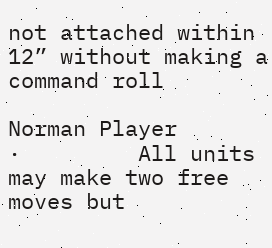not attached within 12” without making a command roll

Norman Player
·         All units may make two free moves but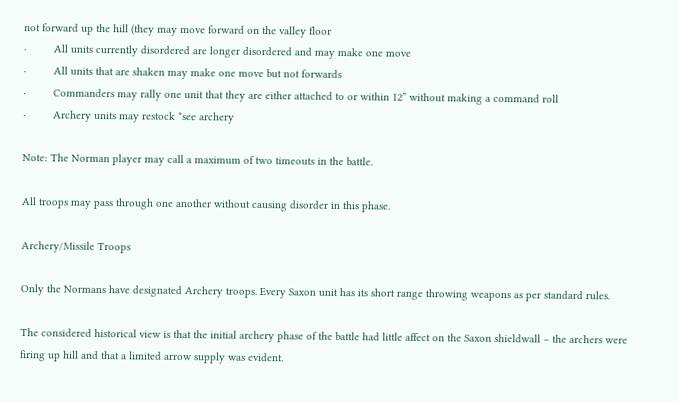not forward up the hill (they may move forward on the valley floor
·         All units currently disordered are longer disordered and may make one move
·         All units that are shaken may make one move but not forwards
·         Commanders may rally one unit that they are either attached to or within 12” without making a command roll
·         Archery units may restock *see archery

Note: The Norman player may call a maximum of two timeouts in the battle.

All troops may pass through one another without causing disorder in this phase.

Archery/Missile Troops

Only the Normans have designated Archery troops. Every Saxon unit has its short range throwing weapons as per standard rules.

The considered historical view is that the initial archery phase of the battle had little affect on the Saxon shieldwall – the archers were firing up hill and that a limited arrow supply was evident.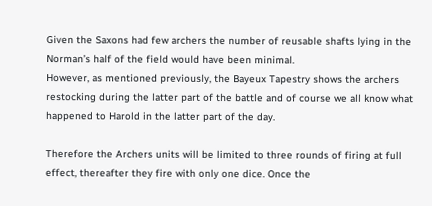Given the Saxons had few archers the number of reusable shafts lying in the Norman’s half of the field would have been minimal.
However, as mentioned previously, the Bayeux Tapestry shows the archers restocking during the latter part of the battle and of course we all know what happened to Harold in the latter part of the day.

Therefore the Archers units will be limited to three rounds of firing at full effect, thereafter they fire with only one dice. Once the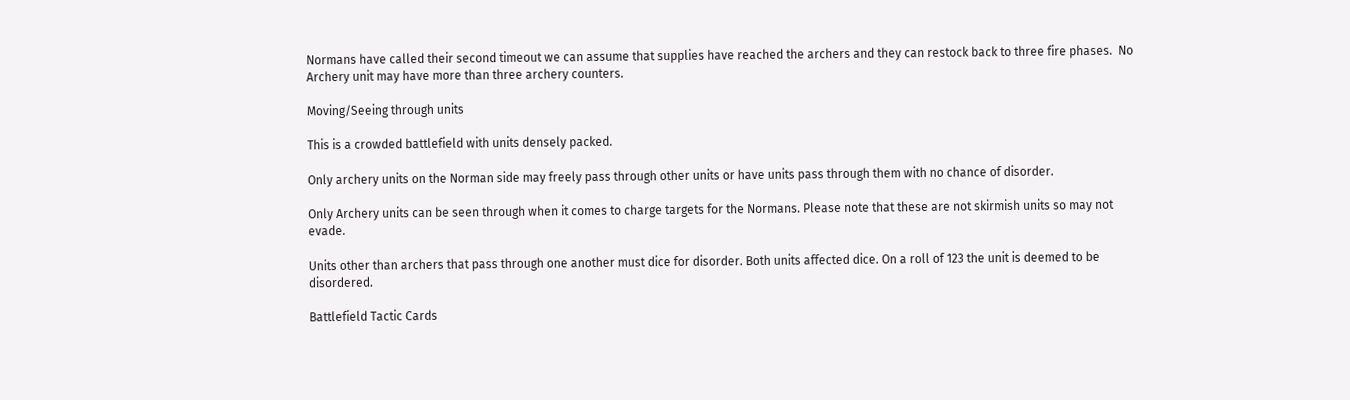Normans have called their second timeout we can assume that supplies have reached the archers and they can restock back to three fire phases.  No Archery unit may have more than three archery counters.

Moving/Seeing through units

This is a crowded battlefield with units densely packed.

Only archery units on the Norman side may freely pass through other units or have units pass through them with no chance of disorder.

Only Archery units can be seen through when it comes to charge targets for the Normans. Please note that these are not skirmish units so may not evade.

Units other than archers that pass through one another must dice for disorder. Both units affected dice. On a roll of 123 the unit is deemed to be disordered.

Battlefield Tactic Cards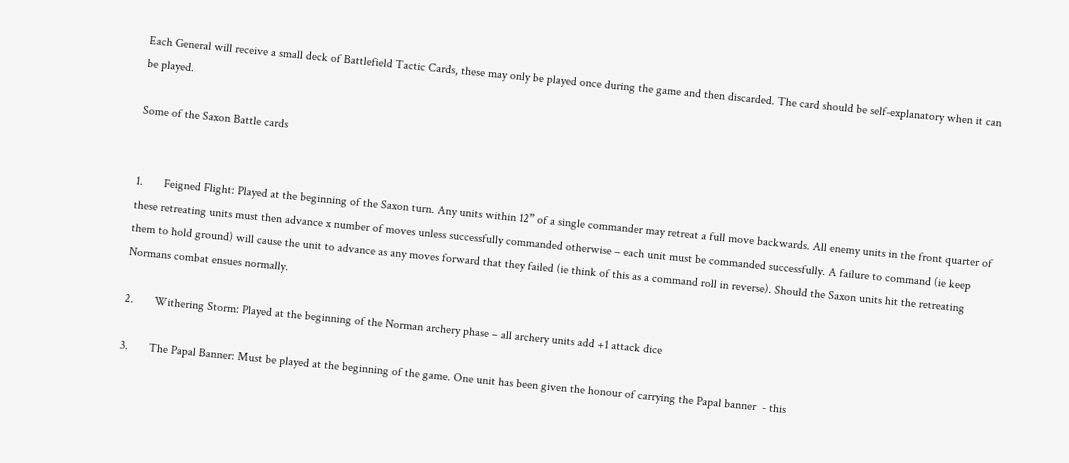Each General will receive a small deck of Battlefield Tactic Cards, these may only be played once during the game and then discarded. The card should be self-explanatory when it can be played.

Some of the Saxon Battle cards


1.       Feigned Flight: Played at the beginning of the Saxon turn. Any units within 12” of a single commander may retreat a full move backwards. All enemy units in the front quarter of these retreating units must then advance x number of moves unless successfully commanded otherwise – each unit must be commanded successfully. A failure to command (ie keep them to hold ground) will cause the unit to advance as any moves forward that they failed (ie think of this as a command roll in reverse). Should the Saxon units hit the retreating Normans combat ensues normally.

2.       Withering Storm: Played at the beginning of the Norman archery phase – all archery units add +1 attack dice

3.       The Papal Banner: Must be played at the beginning of the game. One unit has been given the honour of carrying the Papal banner  - this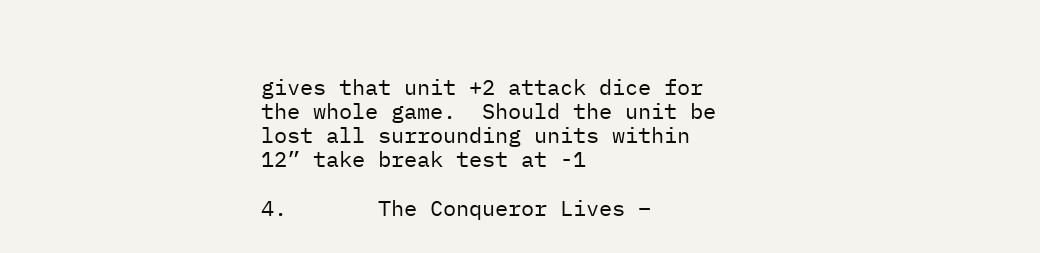gives that unit +2 attack dice for the whole game.  Should the unit be lost all surrounding units within 12” take break test at -1

4.       The Conqueror Lives –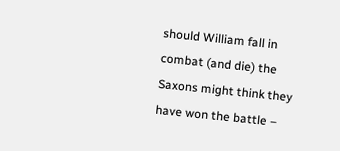should William fall in combat (and die) the Saxons might think they have won the battle –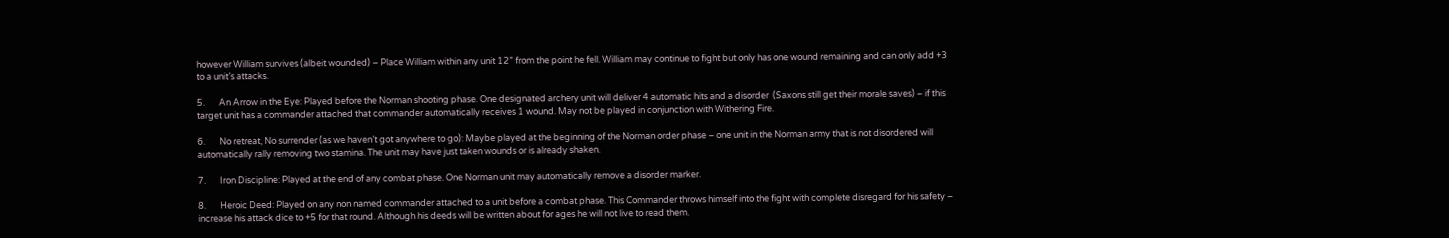however William survives (albeit wounded) – Place William within any unit 12” from the point he fell. William may continue to fight but only has one wound remaining and can only add +3 to a unit’s attacks.

5.       An Arrow in the Eye: Played before the Norman shooting phase. One designated archery unit will deliver 4 automatic hits and a disorder  (Saxons still get their morale saves) – if this target unit has a commander attached that commander automatically receives 1 wound. May not be played in conjunction with Withering Fire.

6.       No retreat, No surrender (as we haven’t got anywhere to go): Maybe played at the beginning of the Norman order phase – one unit in the Norman army that is not disordered will automatically rally removing two stamina. The unit may have just taken wounds or is already shaken.

7.       Iron Discipline: Played at the end of any combat phase. One Norman unit may automatically remove a disorder marker.

8.       Heroic Deed: Played on any non named commander attached to a unit before a combat phase. This Commander throws himself into the fight with complete disregard for his safety – increase his attack dice to +5 for that round. Although his deeds will be written about for ages he will not live to read them.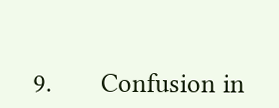9.       Confusion in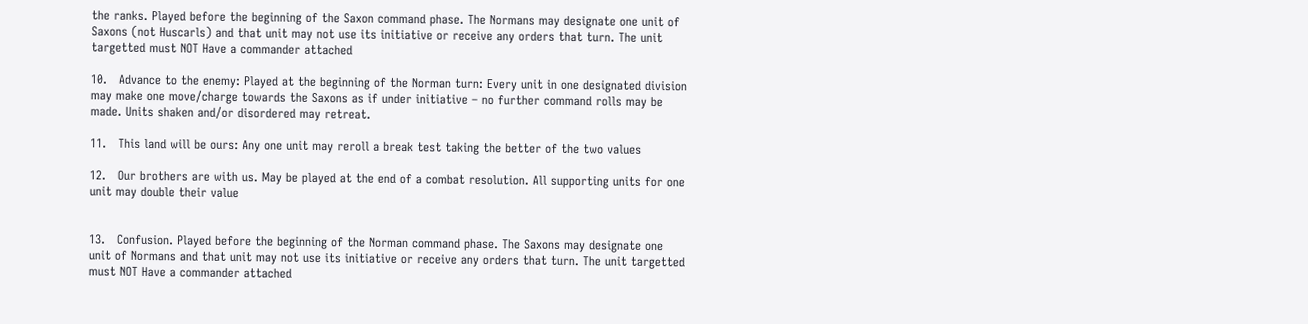the ranks. Played before the beginning of the Saxon command phase. The Normans may designate one unit of Saxons (not Huscarls) and that unit may not use its initiative or receive any orders that turn. The unit targetted must NOT Have a commander attached

10.   Advance to the enemy: Played at the beginning of the Norman turn: Every unit in one designated division may make one move/charge towards the Saxons as if under initiative – no further command rolls may be made. Units shaken and/or disordered may retreat.

11.   This land will be ours: Any one unit may reroll a break test taking the better of the two values

12.   Our brothers are with us. May be played at the end of a combat resolution. All supporting units for one unit may double their value


13.   Confusion. Played before the beginning of the Norman command phase. The Saxons may designate one unit of Normans and that unit may not use its initiative or receive any orders that turn. The unit targetted must NOT Have a commander attached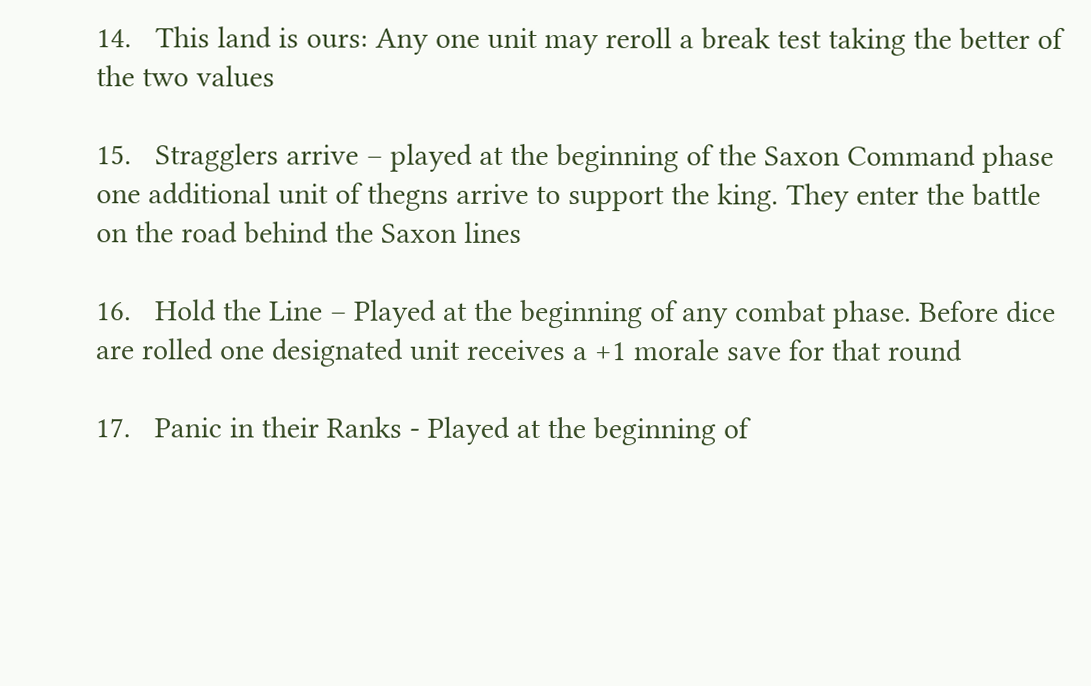14.   This land is ours: Any one unit may reroll a break test taking the better of the two values

15.   Stragglers arrive – played at the beginning of the Saxon Command phase one additional unit of thegns arrive to support the king. They enter the battle on the road behind the Saxon lines

16.   Hold the Line – Played at the beginning of any combat phase. Before dice are rolled one designated unit receives a +1 morale save for that round

17.   Panic in their Ranks - Played at the beginning of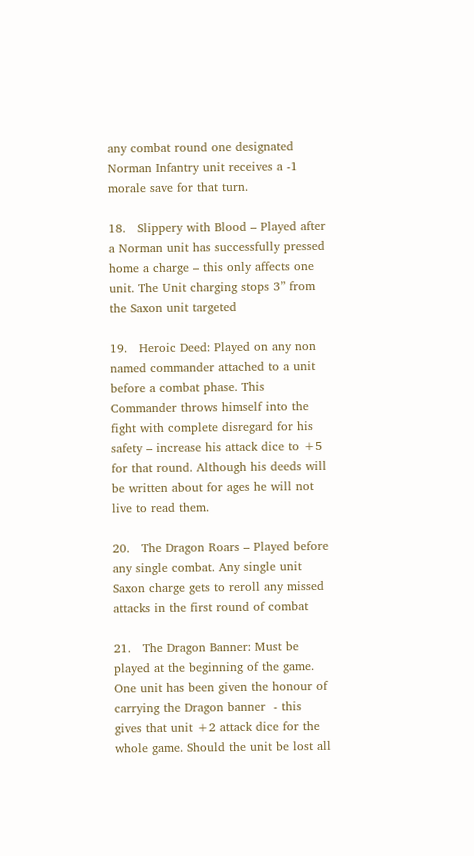any combat round one designated Norman Infantry unit receives a -1 morale save for that turn.

18.   Slippery with Blood – Played after a Norman unit has successfully pressed home a charge – this only affects one unit. The Unit charging stops 3” from the Saxon unit targeted

19.   Heroic Deed: Played on any non named commander attached to a unit before a combat phase. This Commander throws himself into the fight with complete disregard for his safety – increase his attack dice to +5 for that round. Although his deeds will be written about for ages he will not live to read them.

20.   The Dragon Roars – Played before any single combat. Any single unit Saxon charge gets to reroll any missed attacks in the first round of combat

21.   The Dragon Banner: Must be played at the beginning of the game. One unit has been given the honour of carrying the Dragon banner  - this gives that unit +2 attack dice for the whole game. Should the unit be lost all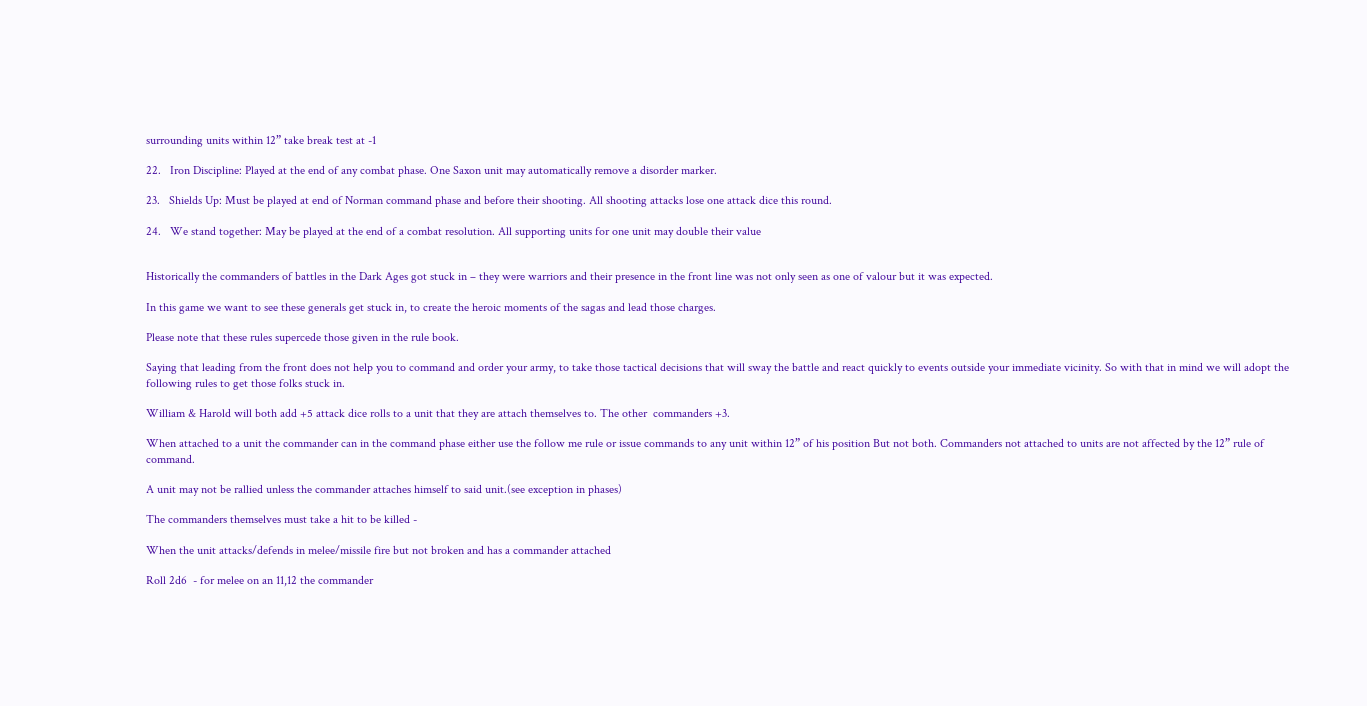surrounding units within 12” take break test at -1

22.   Iron Discipline: Played at the end of any combat phase. One Saxon unit may automatically remove a disorder marker.

23.   Shields Up: Must be played at end of Norman command phase and before their shooting. All shooting attacks lose one attack dice this round.

24.   We stand together: May be played at the end of a combat resolution. All supporting units for one unit may double their value


Historically the commanders of battles in the Dark Ages got stuck in – they were warriors and their presence in the front line was not only seen as one of valour but it was expected.

In this game we want to see these generals get stuck in, to create the heroic moments of the sagas and lead those charges.

Please note that these rules supercede those given in the rule book.

Saying that leading from the front does not help you to command and order your army, to take those tactical decisions that will sway the battle and react quickly to events outside your immediate vicinity. So with that in mind we will adopt the following rules to get those folks stuck in.

William & Harold will both add +5 attack dice rolls to a unit that they are attach themselves to. The other  commanders +3.

When attached to a unit the commander can in the command phase either use the follow me rule or issue commands to any unit within 12” of his position But not both. Commanders not attached to units are not affected by the 12” rule of command.

A unit may not be rallied unless the commander attaches himself to said unit.(see exception in phases)

The commanders themselves must take a hit to be killed -

When the unit attacks/defends in melee/missile fire but not broken and has a commander attached

Roll 2d6  - for melee on an 11,12 the commander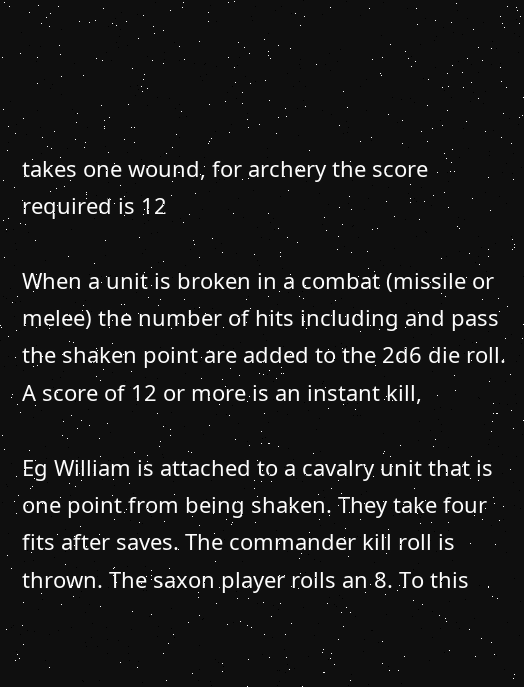takes one wound, for archery the score required is 12

When a unit is broken in a combat (missile or melee) the number of hits including and pass the shaken point are added to the 2d6 die roll. A score of 12 or more is an instant kill,

Eg William is attached to a cavalry unit that is one point from being shaken. They take four fits after saves. The commander kill roll is thrown. The saxon player rolls an 8. To this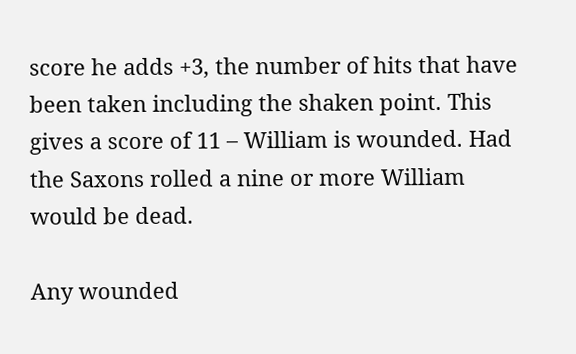score he adds +3, the number of hits that have been taken including the shaken point. This gives a score of 11 – William is wounded. Had the Saxons rolled a nine or more William would be dead.

Any wounded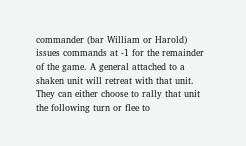commander (bar William or Harold) issues commands at -1 for the remainder of the game. A general attached to a shaken unit will retreat with that unit. They can either choose to rally that unit the following turn or flee to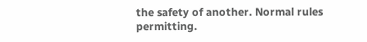the safety of another. Normal rules permitting.